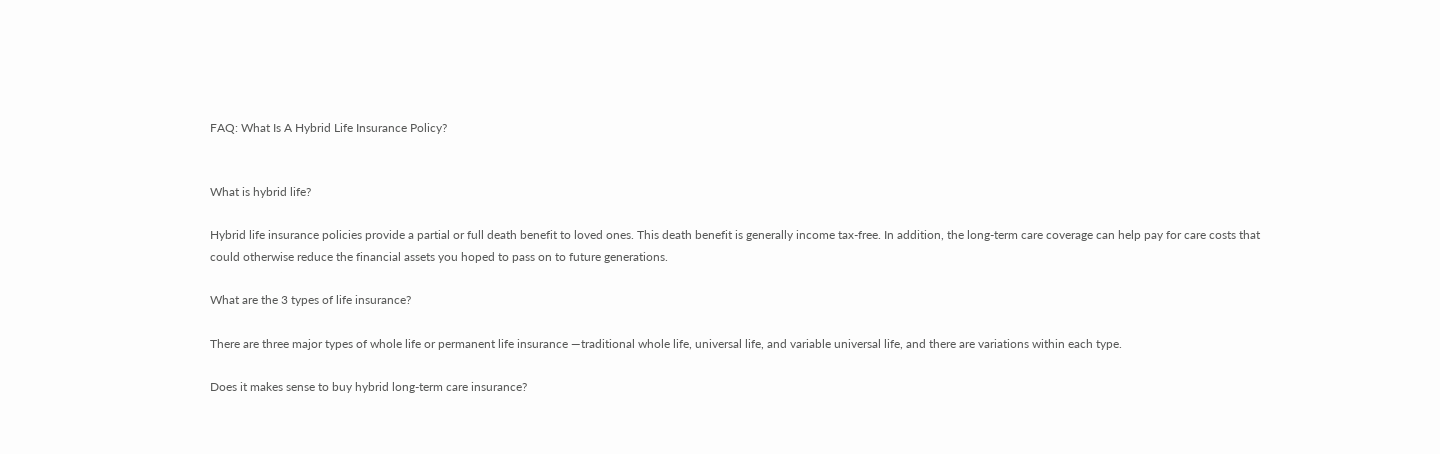FAQ: What Is A Hybrid Life Insurance Policy?


What is hybrid life?

Hybrid life insurance policies provide a partial or full death benefit to loved ones. This death benefit is generally income tax-free. In addition, the long-term care coverage can help pay for care costs that could otherwise reduce the financial assets you hoped to pass on to future generations.

What are the 3 types of life insurance?

There are three major types of whole life or permanent life insurance —traditional whole life, universal life, and variable universal life, and there are variations within each type.

Does it makes sense to buy hybrid long-term care insurance?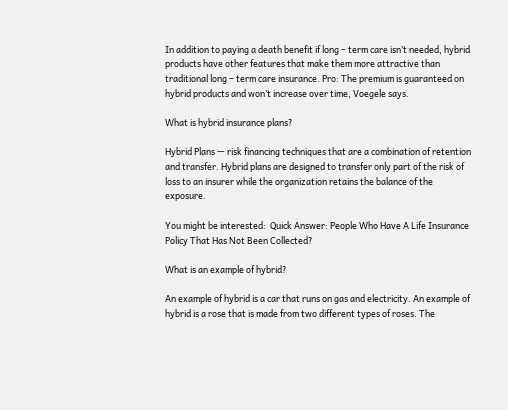In addition to paying a death benefit if long – term care isn’t needed, hybrid products have other features that make them more attractive than traditional long – term care insurance. Pro: The premium is guaranteed on hybrid products and won’t increase over time, Voegele says.

What is hybrid insurance plans?

Hybrid Plans — risk financing techniques that are a combination of retention and transfer. Hybrid plans are designed to transfer only part of the risk of loss to an insurer while the organization retains the balance of the exposure.

You might be interested:  Quick Answer: People Who Have A Life Insurance Policy That Has Not Been Collected?

What is an example of hybrid?

An example of hybrid is a car that runs on gas and electricity. An example of hybrid is a rose that is made from two different types of roses. The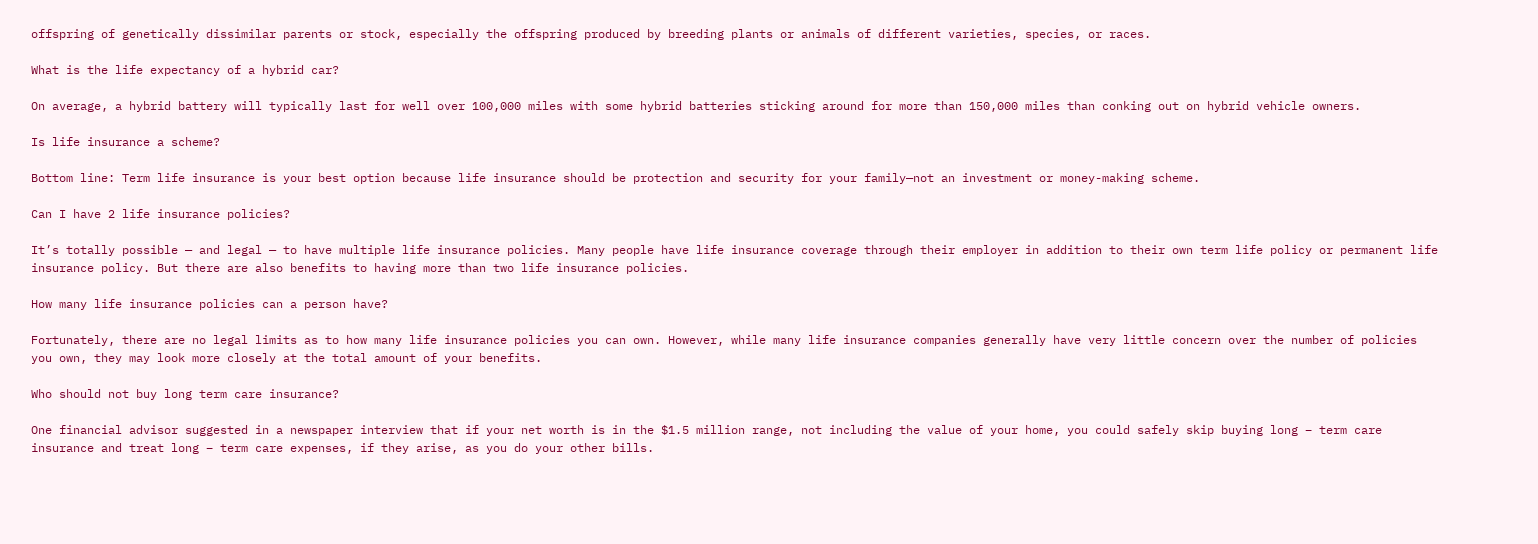offspring of genetically dissimilar parents or stock, especially the offspring produced by breeding plants or animals of different varieties, species, or races.

What is the life expectancy of a hybrid car?

On average, a hybrid battery will typically last for well over 100,000 miles with some hybrid batteries sticking around for more than 150,000 miles than conking out on hybrid vehicle owners.

Is life insurance a scheme?

Bottom line: Term life insurance is your best option because life insurance should be protection and security for your family—not an investment or money-making scheme.

Can I have 2 life insurance policies?

It’s totally possible — and legal — to have multiple life insurance policies. Many people have life insurance coverage through their employer in addition to their own term life policy or permanent life insurance policy. But there are also benefits to having more than two life insurance policies.

How many life insurance policies can a person have?

Fortunately, there are no legal limits as to how many life insurance policies you can own. However, while many life insurance companies generally have very little concern over the number of policies you own, they may look more closely at the total amount of your benefits.

Who should not buy long term care insurance?

One financial advisor suggested in a newspaper interview that if your net worth is in the $1.5 million range, not including the value of your home, you could safely skip buying long – term care insurance and treat long – term care expenses, if they arise, as you do your other bills.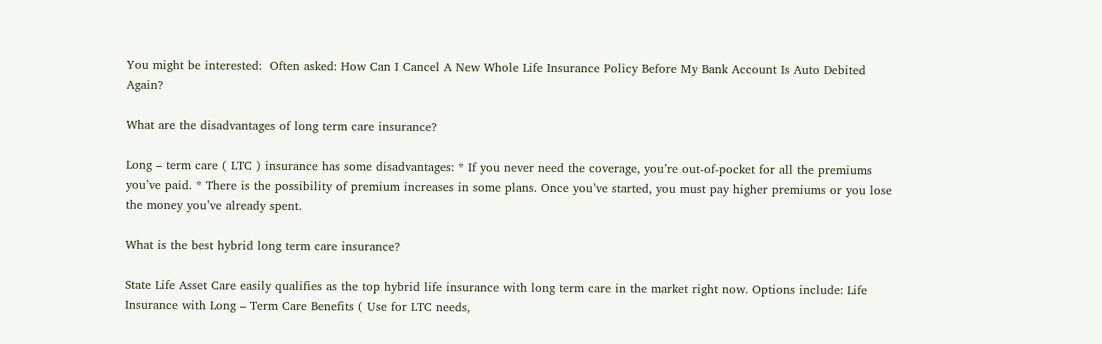You might be interested:  Often asked: How Can I Cancel A New Whole Life Insurance Policy Before My Bank Account Is Auto Debited Again?

What are the disadvantages of long term care insurance?

Long – term care ( LTC ) insurance has some disadvantages: * If you never need the coverage, you’re out-of-pocket for all the premiums you’ve paid. * There is the possibility of premium increases in some plans. Once you’ve started, you must pay higher premiums or you lose the money you’ve already spent.

What is the best hybrid long term care insurance?

State Life Asset Care easily qualifies as the top hybrid life insurance with long term care in the market right now. Options include: Life Insurance with Long – Term Care Benefits ( Use for LTC needs,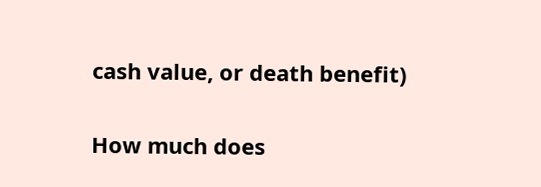cash value, or death benefit)

How much does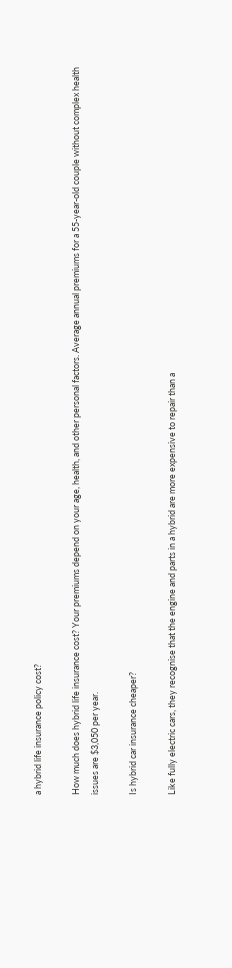a hybrid life insurance policy cost?

How much does hybrid life insurance cost? Your premiums depend on your age, health, and other personal factors. Average annual premiums for a 55-year-old couple without complex health issues are $3,050 per year.

Is hybrid car insurance cheaper?

Like fully electric cars, they recognise that the engine and parts in a hybrid are more expensive to repair than a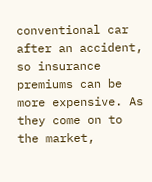conventional car after an accident, so insurance premiums can be more expensive. As they come on to the market,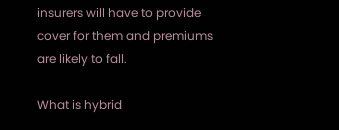insurers will have to provide cover for them and premiums are likely to fall.

What is hybrid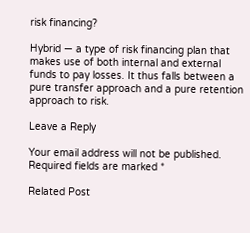risk financing?

Hybrid — a type of risk financing plan that makes use of both internal and external funds to pay losses. It thus falls between a pure transfer approach and a pure retention approach to risk.

Leave a Reply

Your email address will not be published. Required fields are marked *

Related Post